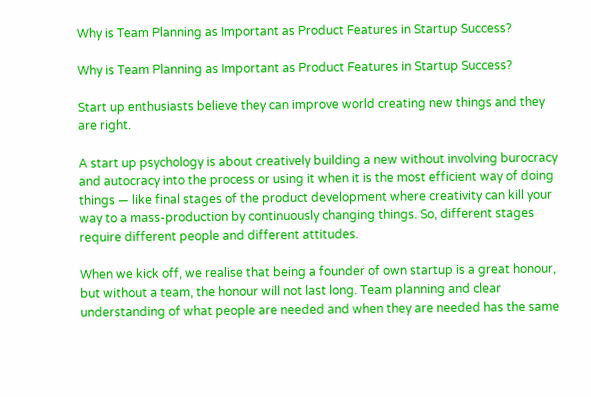Why is Team Planning as Important as Product Features in Startup Success?

Why is Team Planning as Important as Product Features in Startup Success?

Start up enthusiasts believe they can improve world creating new things and they are right.

A start up psychology is about creatively building a new without involving burocracy and autocracy into the process or using it when it is the most efficient way of doing things — like final stages of the product development where creativity can kill your way to a mass-production by continuously changing things. So, different stages require different people and different attitudes.

When we kick off, we realise that being a founder of own startup is a great honour, but without a team, the honour will not last long. Team planning and clear understanding of what people are needed and when they are needed has the same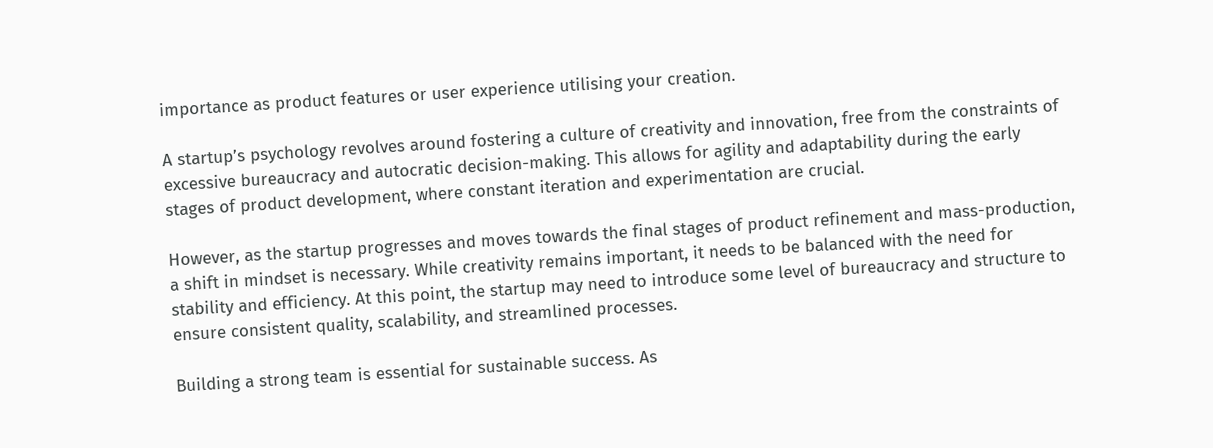importance as product features or user experience utilising your creation.

A startup’s psychology revolves around fostering a culture of creativity and innovation, free from the constraints of excessive bureaucracy and autocratic decision-making. This allows for agility and adaptability during the early stages of product development, where constant iteration and experimentation are crucial.

However, as the startup progresses and moves towards the final stages of product refinement and mass-production, a shift in mindset is necessary. While creativity remains important, it needs to be balanced with the need for stability and efficiency. At this point, the startup may need to introduce some level of bureaucracy and structure to ensure consistent quality, scalability, and streamlined processes.

Building a strong team is essential for sustainable success. As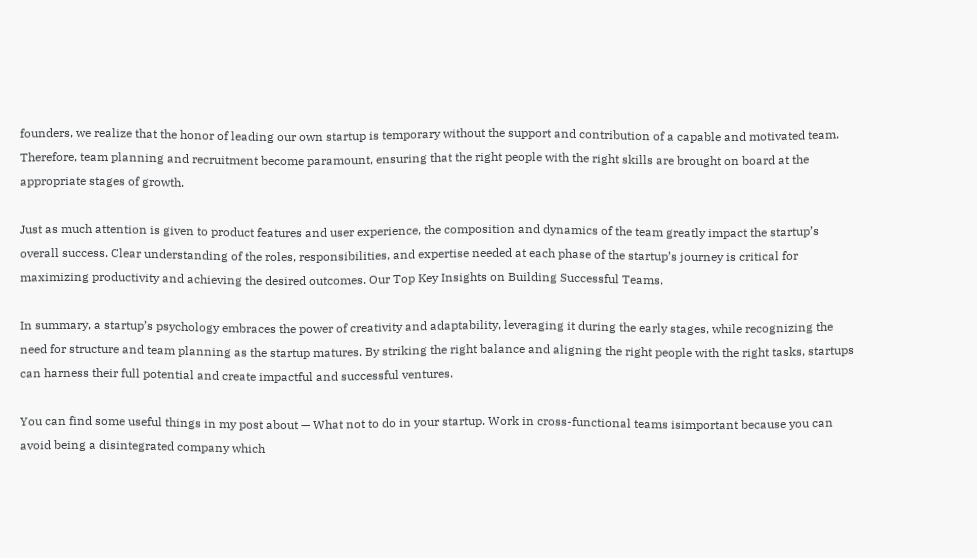founders, we realize that the honor of leading our own startup is temporary without the support and contribution of a capable and motivated team. Therefore, team planning and recruitment become paramount, ensuring that the right people with the right skills are brought on board at the appropriate stages of growth.

Just as much attention is given to product features and user experience, the composition and dynamics of the team greatly impact the startup’s overall success. Clear understanding of the roles, responsibilities, and expertise needed at each phase of the startup’s journey is critical for maximizing productivity and achieving the desired outcomes. Our Top Key Insights on Building Successful Teams.

In summary, a startup’s psychology embraces the power of creativity and adaptability, leveraging it during the early stages, while recognizing the need for structure and team planning as the startup matures. By striking the right balance and aligning the right people with the right tasks, startups can harness their full potential and create impactful and successful ventures.

You can find some useful things in my post about — What not to do in your startup. Work in cross-functional teams isimportant because you can avoid being a disintegrated company which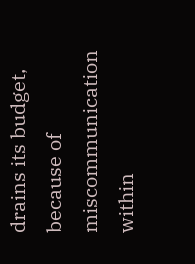drains its budget, because of miscommunication within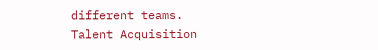different teams.
Talent Acquisition